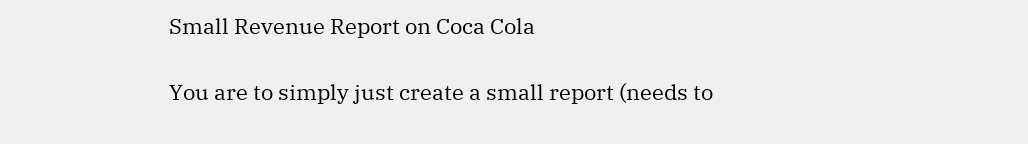Small Revenue Report on Coca Cola

You are to simply just create a small report (needs to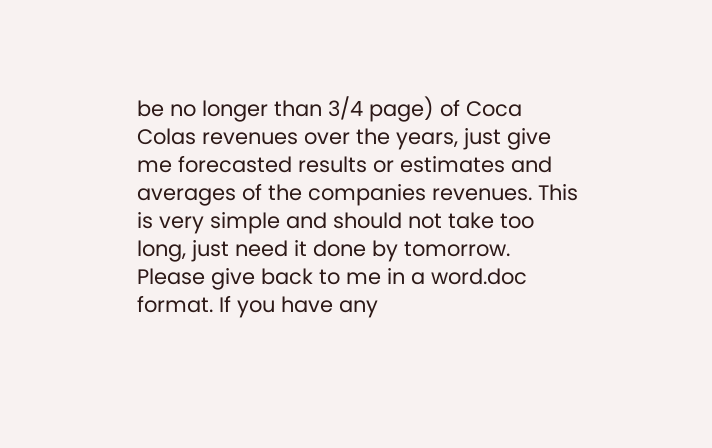be no longer than 3/4 page) of Coca Colas revenues over the years, just give me forecasted results or estimates and averages of the companies revenues. This is very simple and should not take too long, just need it done by tomorrow. Please give back to me in a word.doc format. If you have any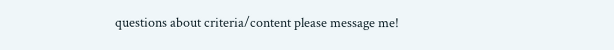questions about criteria/content please message me!